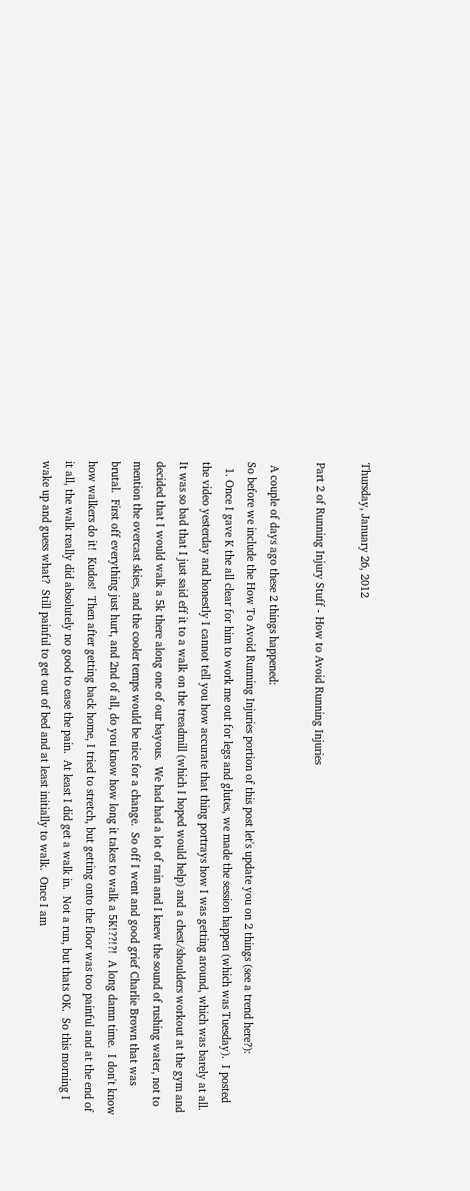Thursday, January 26, 2012

Part 2 of Running Injury Stuff - How to Avoid Running Injuries

 A couple of days ago these 2 things happened:
So before we include the How To Avoid Running Injuries portion of this post let's update you on 2 things (see a trend here?):
  1. Once I gave K the all clear for him to work me out for legs and glutes, we made the session happen (which was Tuesday).  I posted the video yesterday and honestly I cannot tell you how accurate that thing portrays how I was getting around, which was barely at all.  It was so bad that I just said eff it to a walk on the treadmill (which I hoped would help) and a chest/shoulders workout at the gym and decided that I would walk a 5k there along one of our bayous.  We had had a lot of rain and I knew the sound of rushing water, not to mention the overcast skies, and the cooler temps would be nice for a change.  So off I went and good grief Charlie Brown that was brutal.  First off everything just hurt, and 2nd of all, do you know how long it takes to walk a 5K!??!?!  A long damn time.  I don't know how walkers do it!  Kudos!  Then after getting back home, I tried to stretch, but getting onto the floor was too painful and at the end of it all, the walk really did absolutely no good to ease the pain.  At least I did get a walk in.  Not a run, but thats OK.  So this morning I wake up and guess what?  Still painful to get out of bed and at least initially to walk.  Once I am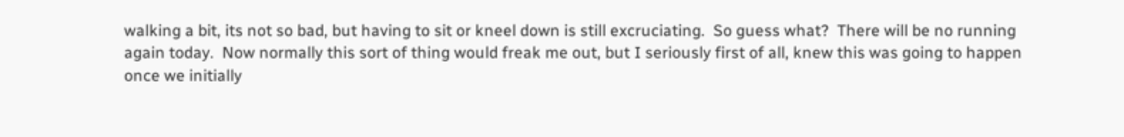walking a bit, its not so bad, but having to sit or kneel down is still excruciating.  So guess what?  There will be no running again today.  Now normally this sort of thing would freak me out, but I seriously first of all, knew this was going to happen once we initially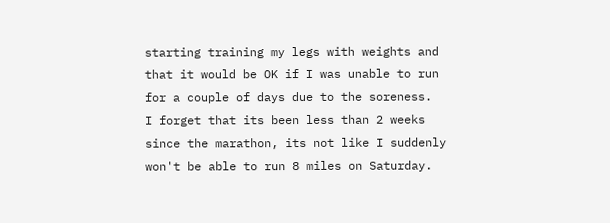starting training my legs with weights and that it would be OK if I was unable to run for a couple of days due to the soreness.   I forget that its been less than 2 weeks since the marathon, its not like I suddenly won't be able to run 8 miles on Saturday.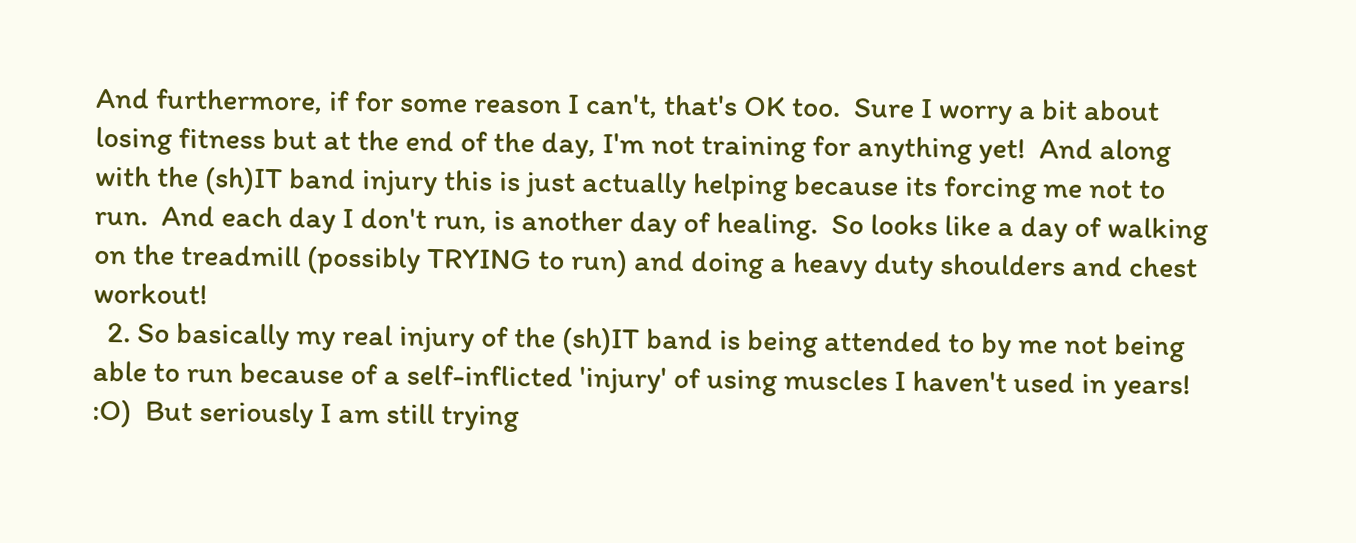And furthermore, if for some reason I can't, that's OK too.  Sure I worry a bit about losing fitness but at the end of the day, I'm not training for anything yet!  And along with the (sh)IT band injury this is just actually helping because its forcing me not to run.  And each day I don't run, is another day of healing.  So looks like a day of walking on the treadmill (possibly TRYING to run) and doing a heavy duty shoulders and chest workout!
  2. So basically my real injury of the (sh)IT band is being attended to by me not being able to run because of a self-inflicted 'injury' of using muscles I haven't used in years!  :O)  But seriously I am still trying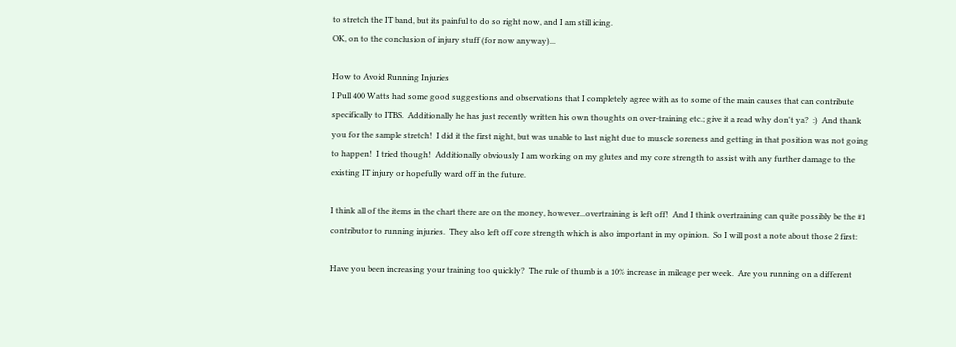to stretch the IT band, but its painful to do so right now, and I am still icing.
OK, on to the conclusion of injury stuff (for now anyway)...

How to Avoid Running Injuries
I Pull 400 Watts had some good suggestions and observations that I completely agree with as to some of the main causes that can contribute specifically to ITBS.  Additionally he has just recently written his own thoughts on over-training etc.; give it a read why don't ya?  :)  And thank you for the sample stretch!  I did it the first night, but was unable to last night due to muscle soreness and getting in that position was not going to happen!  I tried though!  Additionally obviously I am working on my glutes and my core strength to assist with any further damage to the existing IT injury or hopefully ward off in the future.

I think all of the items in the chart there are on the money, however...overtraining is left off!  And I think overtraining can quite possibly be the #1 contributor to running injuries.  They also left off core strength which is also important in my opinion.  So I will post a note about those 2 first:

Have you been increasing your training too quickly?  The rule of thumb is a 10% increase in mileage per week.  Are you running on a different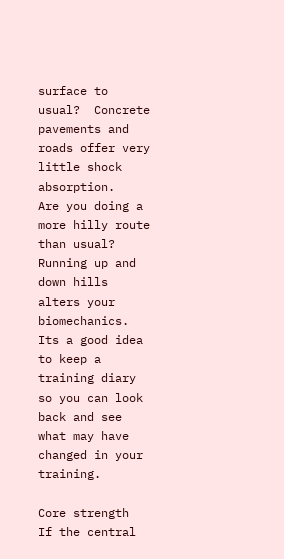surface to usual?  Concrete pavements and roads offer very little shock absorption.   Are you doing a more hilly route than usual?  Running up and down hills alters your biomechanics.  Its a good idea to keep a training diary so you can look back and see what may have changed in your training.

Core strength
If the central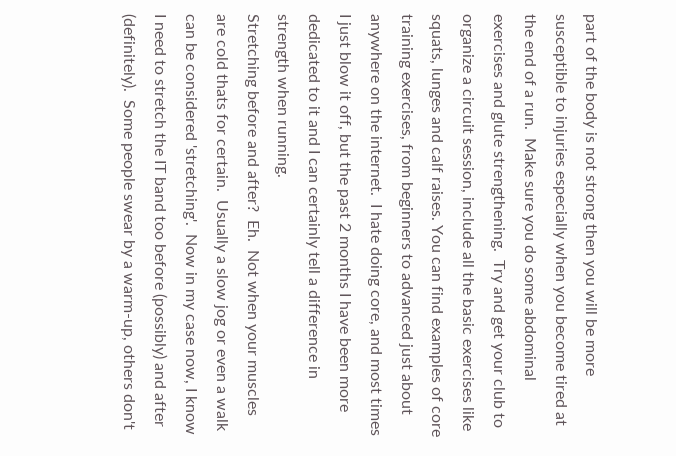part of the body is not strong then you will be more susceptible to injuries especially when you become tired at the end of a run.  Make sure you do some abdominal exercises and glute strengthening.  Try and get your club to organize a circuit session, include all the basic exercises like squats, lunges and calf raises. You can find examples of core training exercises, from beginners to advanced just about anywhere on the internet.  I hate doing core, and most times I just blow it off, but the past 2 months I have been more dedicated to it and I can certainly tell a difference in strength when running.
Stretching before and after?  Eh.  Not when your muscles are cold thats for certain.  Usually a slow jog or even a walk can be considered 'stretching'.  Now in my case now, I know I need to stretch the IT band too before (possibly) and after (definitely).  Some people swear by a warm-up, others don't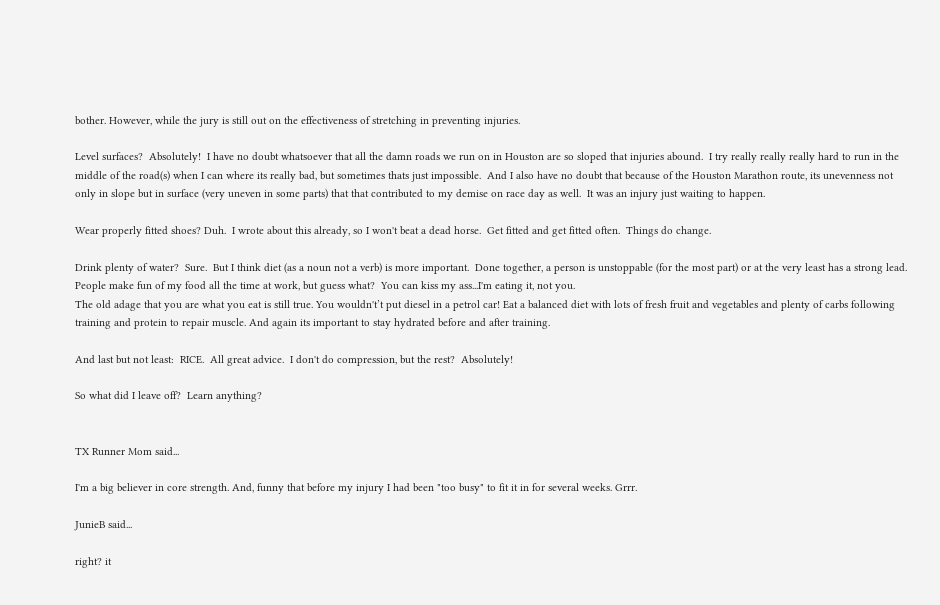bother. However, while the jury is still out on the effectiveness of stretching in preventing injuries.

Level surfaces?  Absolutely!  I have no doubt whatsoever that all the damn roads we run on in Houston are so sloped that injuries abound.  I try really really really hard to run in the middle of the road(s) when I can where its really bad, but sometimes thats just impossible.  And I also have no doubt that because of the Houston Marathon route, its unevenness not only in slope but in surface (very uneven in some parts) that that contributed to my demise on race day as well.  It was an injury just waiting to happen.

Wear properly fitted shoes? Duh.  I wrote about this already, so I won't beat a dead horse.  Get fitted and get fitted often.  Things do change.

Drink plenty of water?  Sure.  But I think diet (as a noun not a verb) is more important.  Done together, a person is unstoppable (for the most part) or at the very least has a strong lead.  People make fun of my food all the time at work, but guess what?  You can kiss my ass...I'm eating it, not you.
The old adage that you are what you eat is still true. You wouldn't’t put diesel in a petrol car! Eat a balanced diet with lots of fresh fruit and vegetables and plenty of carbs following training and protein to repair muscle. And again its important to stay hydrated before and after training.

And last but not least:  RICE.  All great advice.  I don't do compression, but the rest?  Absolutely!

So what did I leave off?  Learn anything?


TX Runner Mom said...

I'm a big believer in core strength. And, funny that before my injury I had been "too busy" to fit it in for several weeks. Grrr.

JunieB said...

right? it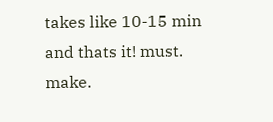takes like 10-15 min and thats it! must. make.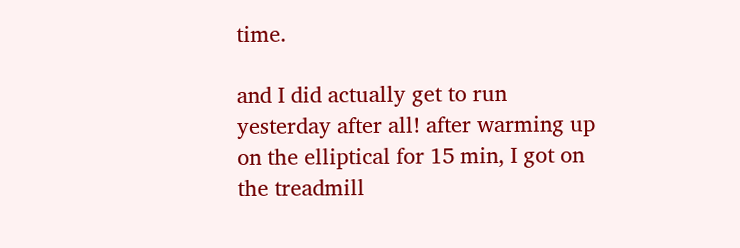time.

and I did actually get to run yesterday after all! after warming up on the elliptical for 15 min, I got on the treadmill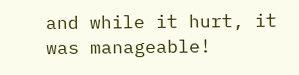and while it hurt, it was manageable!